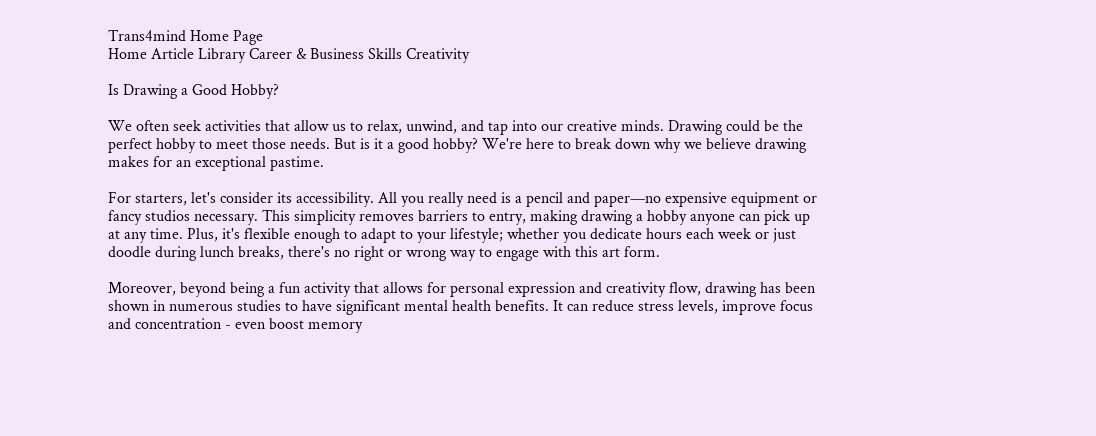Trans4mind Home Page
Home Article Library Career & Business Skills Creativity

Is Drawing a Good Hobby?

We often seek activities that allow us to relax, unwind, and tap into our creative minds. Drawing could be the perfect hobby to meet those needs. But is it a good hobby? We're here to break down why we believe drawing makes for an exceptional pastime.

For starters, let's consider its accessibility. All you really need is a pencil and paper—no expensive equipment or fancy studios necessary. This simplicity removes barriers to entry, making drawing a hobby anyone can pick up at any time. Plus, it's flexible enough to adapt to your lifestyle; whether you dedicate hours each week or just doodle during lunch breaks, there's no right or wrong way to engage with this art form.

Moreover, beyond being a fun activity that allows for personal expression and creativity flow, drawing has been shown in numerous studies to have significant mental health benefits. It can reduce stress levels, improve focus and concentration - even boost memory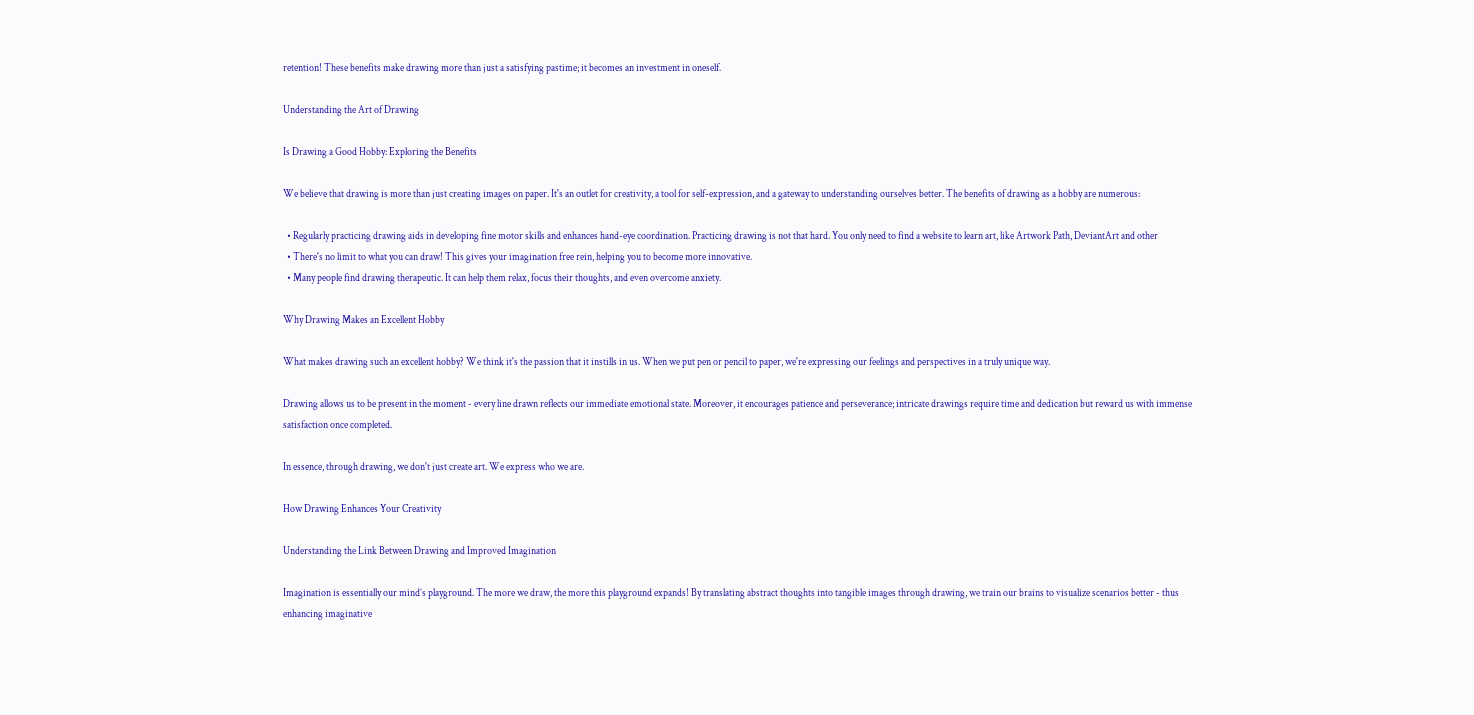retention! These benefits make drawing more than just a satisfying pastime; it becomes an investment in oneself.

Understanding the Art of Drawing

Is Drawing a Good Hobby: Exploring the Benefits

We believe that drawing is more than just creating images on paper. It's an outlet for creativity, a tool for self-expression, and a gateway to understanding ourselves better. The benefits of drawing as a hobby are numerous:

  • Regularly practicing drawing aids in developing fine motor skills and enhances hand-eye coordination. Practicing drawing is not that hard. You only need to find a website to learn art, like Artwork Path, DeviantArt and other
  • There's no limit to what you can draw! This gives your imagination free rein, helping you to become more innovative.
  • Many people find drawing therapeutic. It can help them relax, focus their thoughts, and even overcome anxiety.

Why Drawing Makes an Excellent Hobby

What makes drawing such an excellent hobby? We think it's the passion that it instills in us. When we put pen or pencil to paper, we're expressing our feelings and perspectives in a truly unique way.

Drawing allows us to be present in the moment - every line drawn reflects our immediate emotional state. Moreover, it encourages patience and perseverance; intricate drawings require time and dedication but reward us with immense satisfaction once completed.

In essence, through drawing, we don't just create art. We express who we are.

How Drawing Enhances Your Creativity

Understanding the Link Between Drawing and Improved Imagination

Imagination is essentially our mind’s playground. The more we draw, the more this playground expands! By translating abstract thoughts into tangible images through drawing, we train our brains to visualize scenarios better - thus enhancing imaginative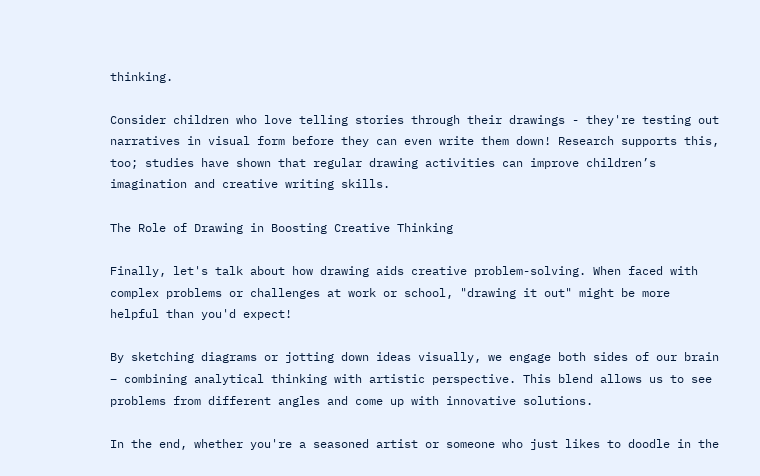thinking.

Consider children who love telling stories through their drawings - they're testing out narratives in visual form before they can even write them down! Research supports this, too; studies have shown that regular drawing activities can improve children’s imagination and creative writing skills.

The Role of Drawing in Boosting Creative Thinking

Finally, let's talk about how drawing aids creative problem-solving. When faced with complex problems or challenges at work or school, "drawing it out" might be more helpful than you'd expect!

By sketching diagrams or jotting down ideas visually, we engage both sides of our brain – combining analytical thinking with artistic perspective. This blend allows us to see problems from different angles and come up with innovative solutions.

In the end, whether you're a seasoned artist or someone who just likes to doodle in the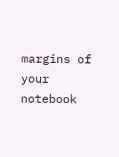margins of your notebook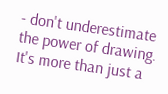- don't underestimate the power of drawing. It's more than just a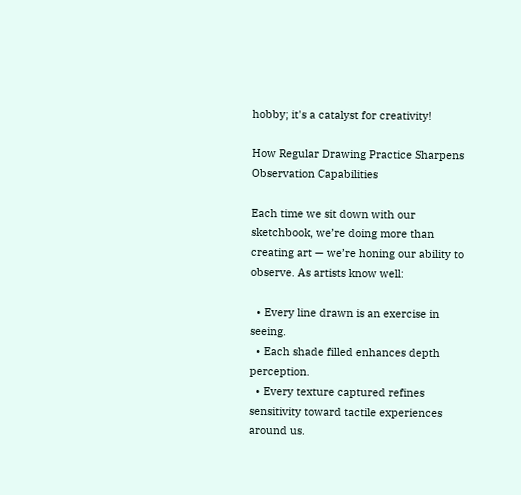hobby; it's a catalyst for creativity!

How Regular Drawing Practice Sharpens Observation Capabilities

Each time we sit down with our sketchbook, we’re doing more than creating art — we’re honing our ability to observe. As artists know well:

  • Every line drawn is an exercise in seeing.
  • Each shade filled enhances depth perception.
  • Every texture captured refines sensitivity toward tactile experiences around us.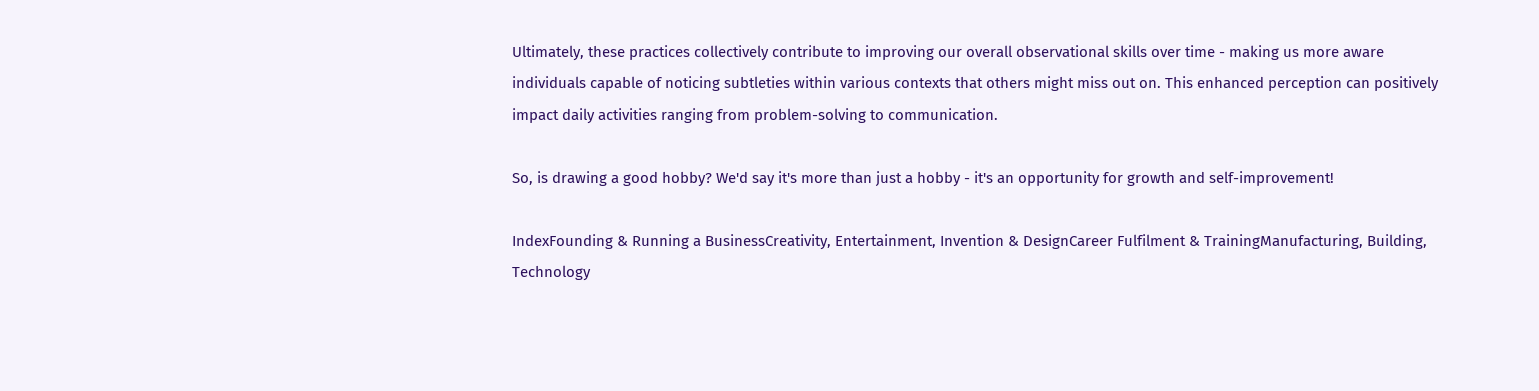Ultimately, these practices collectively contribute to improving our overall observational skills over time - making us more aware individuals capable of noticing subtleties within various contexts that others might miss out on. This enhanced perception can positively impact daily activities ranging from problem-solving to communication.

So, is drawing a good hobby? We'd say it's more than just a hobby - it's an opportunity for growth and self-improvement!

IndexFounding & Running a BusinessCreativity, Entertainment, Invention & DesignCareer Fulfilment & TrainingManufacturing, Building, Technology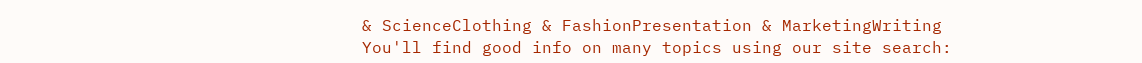& ScienceClothing & FashionPresentation & MarketingWriting
You'll find good info on many topics using our site search: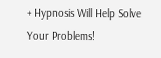+ Hypnosis Will Help Solve Your Problems!